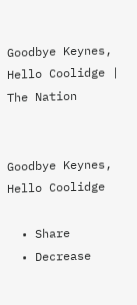Goodbye Keynes, Hello Coolidge | The Nation


Goodbye Keynes, Hello Coolidge

  • Share
  • Decrease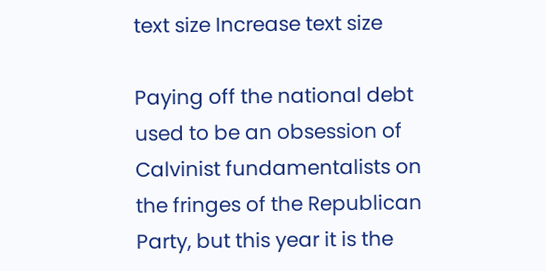text size Increase text size

Paying off the national debt used to be an obsession of Calvinist fundamentalists on the fringes of the Republican Party, but this year it is the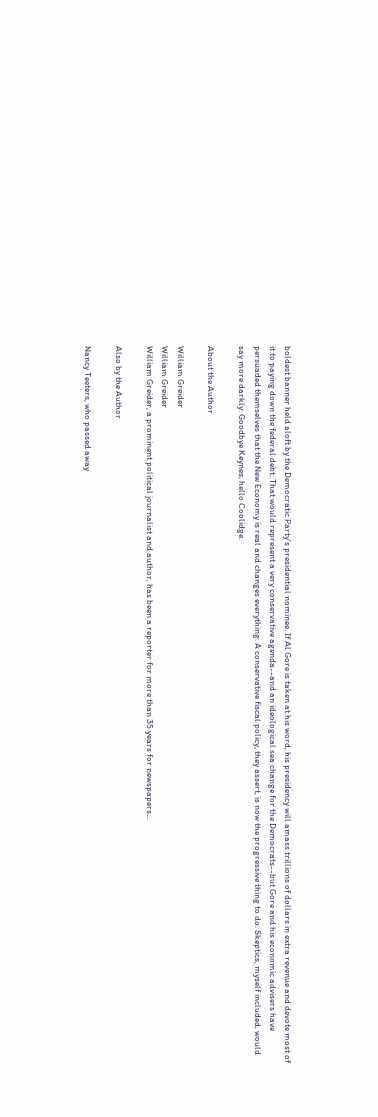boldest banner held aloft by the Democratic Party's presidential nominee. If Al Gore is taken at his word, his presidency will amass trillions of dollars in extra revenue and devote most of it to paying down the federal debt. That would represent a very conservative agenda--and an ideological sea change for the Democrats--but Gore and his economic advisers have persuaded themselves that the New Economy is real and changes everything. A conservative fiscal policy, they assert, is now the progressive thing to do. Skeptics, myself included, would say more darkly: Goodbye Keynes, hello Coolidge.

About the Author

William Greider
William Greider
William Greider, a prominent political journalist and author, has been a reporter for more than 35 years for newspapers...

Also by the Author

Nancy Teeters, who passed away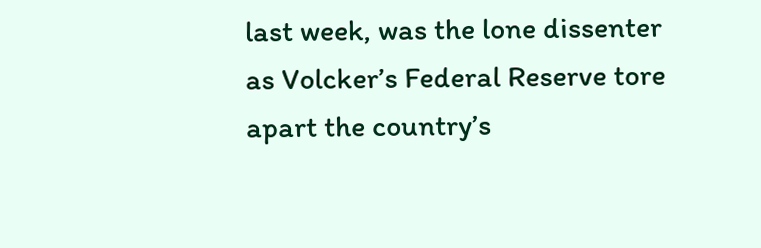last week, was the lone dissenter as Volcker’s Federal Reserve tore apart the country’s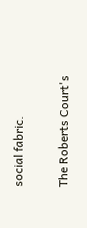social fabric.

The Roberts Court's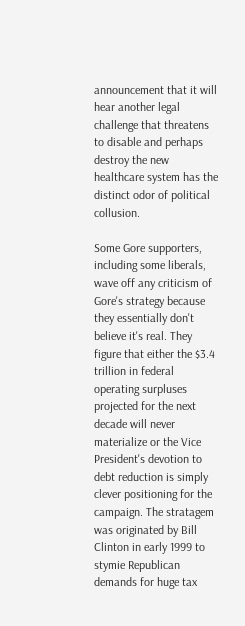announcement that it will hear another legal challenge that threatens to disable and perhaps destroy the new healthcare system has the distinct odor of political collusion.

Some Gore supporters, including some liberals, wave off any criticism of Gore's strategy because they essentially don't believe it's real. They figure that either the $3.4 trillion in federal operating surpluses projected for the next decade will never materialize or the Vice President's devotion to debt reduction is simply clever positioning for the campaign. The stratagem was originated by Bill Clinton in early 1999 to stymie Republican demands for huge tax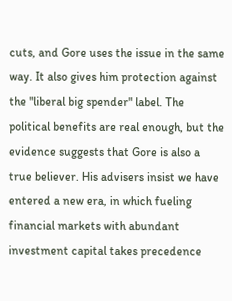cuts, and Gore uses the issue in the same way. It also gives him protection against the "liberal big spender" label. The political benefits are real enough, but the evidence suggests that Gore is also a true believer. His advisers insist we have entered a new era, in which fueling financial markets with abundant investment capital takes precedence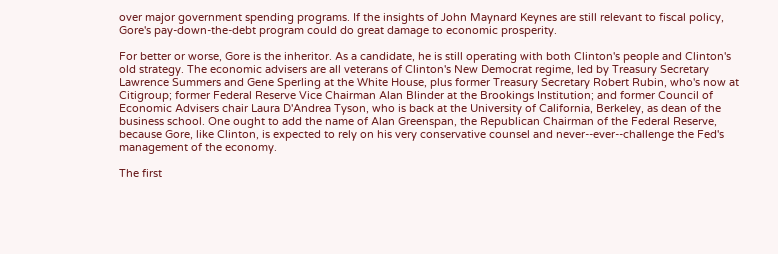over major government spending programs. If the insights of John Maynard Keynes are still relevant to fiscal policy, Gore's pay-down-the-debt program could do great damage to economic prosperity.

For better or worse, Gore is the inheritor. As a candidate, he is still operating with both Clinton's people and Clinton's old strategy. The economic advisers are all veterans of Clinton's New Democrat regime, led by Treasury Secretary Lawrence Summers and Gene Sperling at the White House, plus former Treasury Secretary Robert Rubin, who's now at Citigroup; former Federal Reserve Vice Chairman Alan Blinder at the Brookings Institution; and former Council of Economic Advisers chair Laura D'Andrea Tyson, who is back at the University of California, Berkeley, as dean of the business school. One ought to add the name of Alan Greenspan, the Republican Chairman of the Federal Reserve, because Gore, like Clinton, is expected to rely on his very conservative counsel and never--ever--challenge the Fed's management of the economy.

The first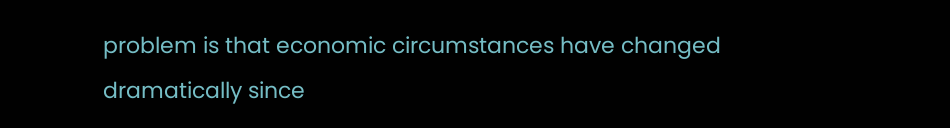problem is that economic circumstances have changed dramatically since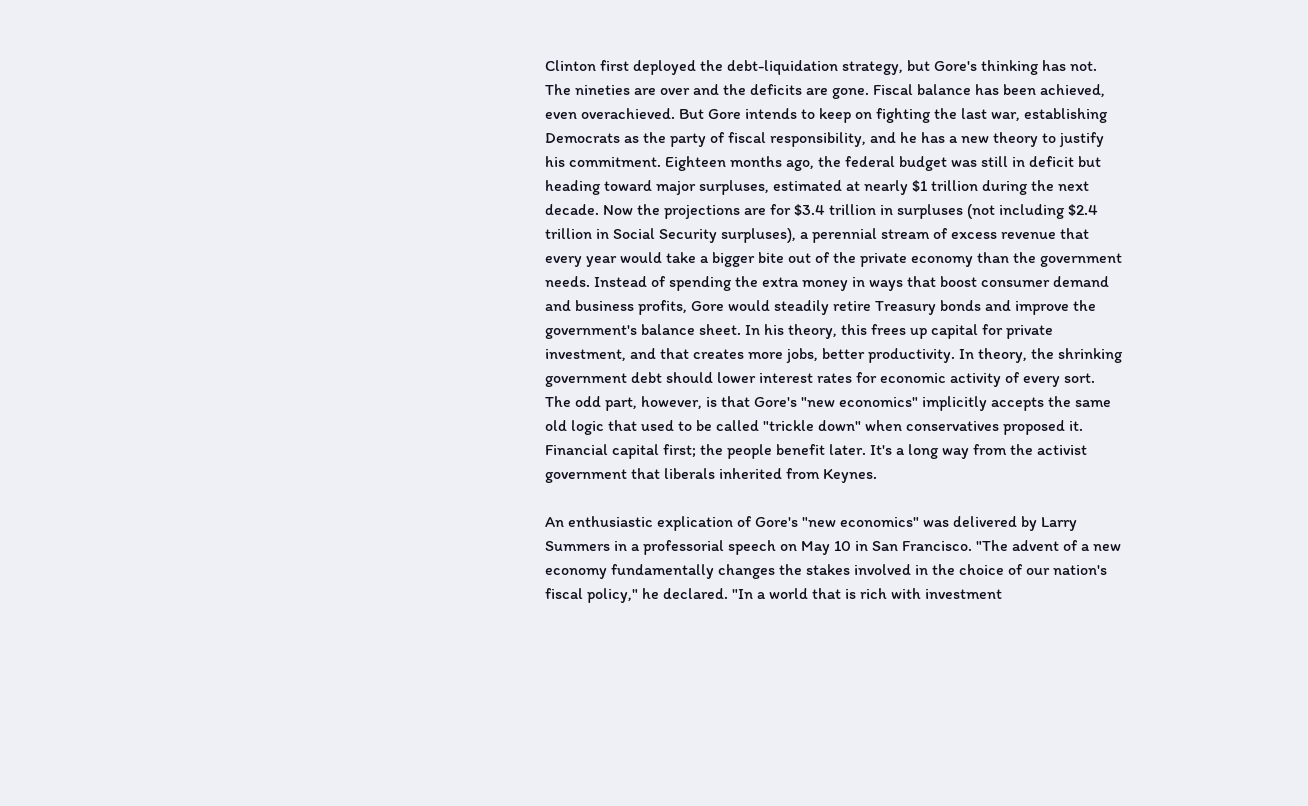Clinton first deployed the debt-liquidation strategy, but Gore's thinking has not. The nineties are over and the deficits are gone. Fiscal balance has been achieved, even overachieved. But Gore intends to keep on fighting the last war, establishing Democrats as the party of fiscal responsibility, and he has a new theory to justify his commitment. Eighteen months ago, the federal budget was still in deficit but heading toward major surpluses, estimated at nearly $1 trillion during the next decade. Now the projections are for $3.4 trillion in surpluses (not including $2.4 trillion in Social Security surpluses), a perennial stream of excess revenue that every year would take a bigger bite out of the private economy than the government needs. Instead of spending the extra money in ways that boost consumer demand and business profits, Gore would steadily retire Treasury bonds and improve the government's balance sheet. In his theory, this frees up capital for private investment, and that creates more jobs, better productivity. In theory, the shrinking government debt should lower interest rates for economic activity of every sort. The odd part, however, is that Gore's "new economics" implicitly accepts the same old logic that used to be called "trickle down" when conservatives proposed it. Financial capital first; the people benefit later. It's a long way from the activist government that liberals inherited from Keynes.

An enthusiastic explication of Gore's "new economics" was delivered by Larry Summers in a professorial speech on May 10 in San Francisco. "The advent of a new economy fundamentally changes the stakes involved in the choice of our nation's fiscal policy," he declared. "In a world that is rich with investment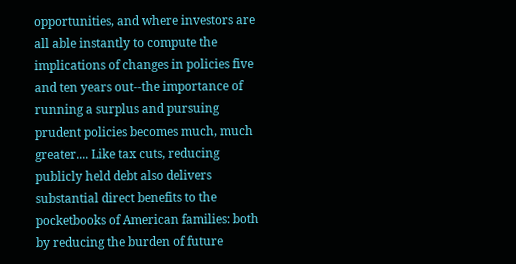opportunities, and where investors are all able instantly to compute the implications of changes in policies five and ten years out--the importance of running a surplus and pursuing prudent policies becomes much, much greater.... Like tax cuts, reducing publicly held debt also delivers substantial direct benefits to the pocketbooks of American families: both by reducing the burden of future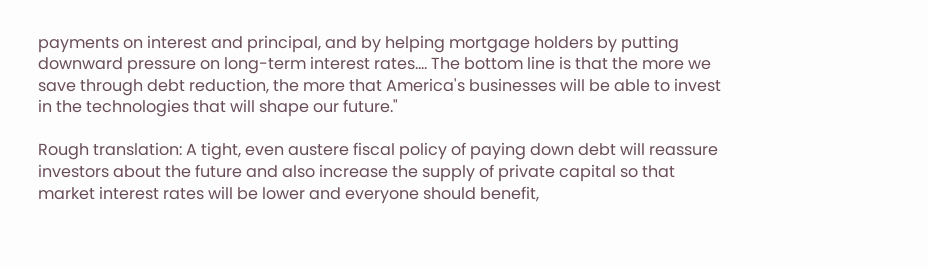payments on interest and principal, and by helping mortgage holders by putting downward pressure on long-term interest rates.... The bottom line is that the more we save through debt reduction, the more that America's businesses will be able to invest in the technologies that will shape our future."

Rough translation: A tight, even austere fiscal policy of paying down debt will reassure investors about the future and also increase the supply of private capital so that market interest rates will be lower and everyone should benefit,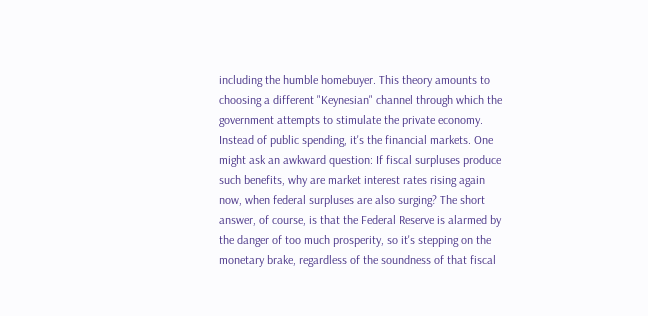including the humble homebuyer. This theory amounts to choosing a different "Keynesian" channel through which the government attempts to stimulate the private economy. Instead of public spending, it's the financial markets. One might ask an awkward question: If fiscal surpluses produce such benefits, why are market interest rates rising again now, when federal surpluses are also surging? The short answer, of course, is that the Federal Reserve is alarmed by the danger of too much prosperity, so it's stepping on the monetary brake, regardless of the soundness of that fiscal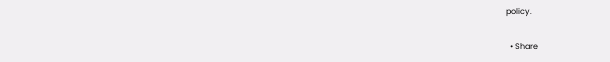policy.

  • Share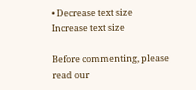• Decrease text size Increase text size

Before commenting, please read our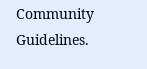Community Guidelines.